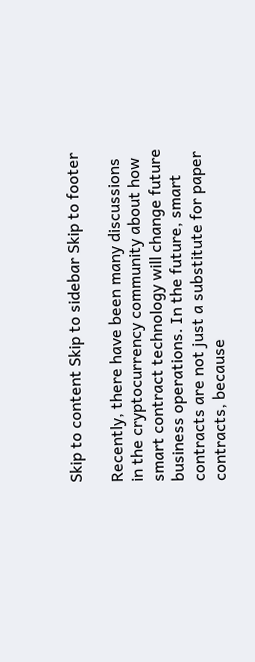Skip to content Skip to sidebar Skip to footer

Recently, there have been many discussions in the cryptocurrency community about how smart contract technology will change future business operations. In the future, smart contracts are not just a substitute for paper contracts, because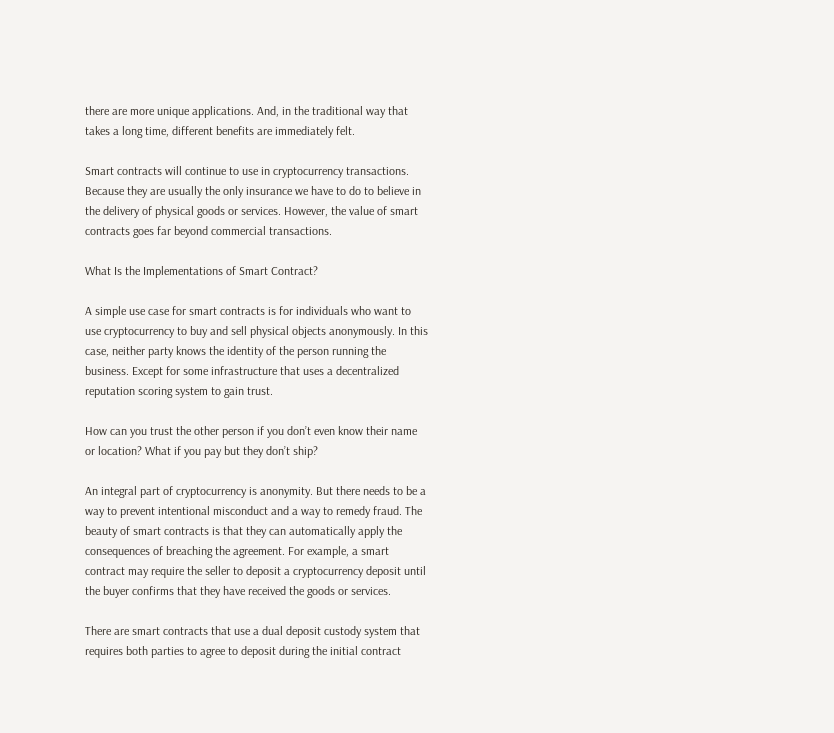there are more unique applications. And, in the traditional way that takes a long time, different benefits are immediately felt.

Smart contracts will continue to use in cryptocurrency transactions. Because they are usually the only insurance we have to do to believe in the delivery of physical goods or services. However, the value of smart contracts goes far beyond commercial transactions.

What Is the Implementations of Smart Contract?

A simple use case for smart contracts is for individuals who want to use cryptocurrency to buy and sell physical objects anonymously. In this case, neither party knows the identity of the person running the business. Except for some infrastructure that uses a decentralized reputation scoring system to gain trust.

How can you trust the other person if you don’t even know their name or location? What if you pay but they don’t ship?

An integral part of cryptocurrency is anonymity. But there needs to be a way to prevent intentional misconduct and a way to remedy fraud. The beauty of smart contracts is that they can automatically apply the consequences of breaching the agreement. For example, a smart contract may require the seller to deposit a cryptocurrency deposit until the buyer confirms that they have received the goods or services.

There are smart contracts that use a dual deposit custody system that requires both parties to agree to deposit during the initial contract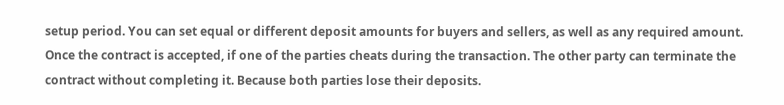setup period. You can set equal or different deposit amounts for buyers and sellers, as well as any required amount. Once the contract is accepted, if one of the parties cheats during the transaction. The other party can terminate the contract without completing it. Because both parties lose their deposits.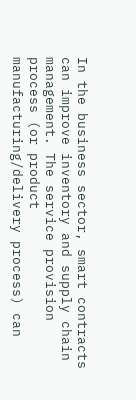In the business sector, smart contracts can improve inventory and supply chain management. The service provision process (or product manufacturing/delivery process) can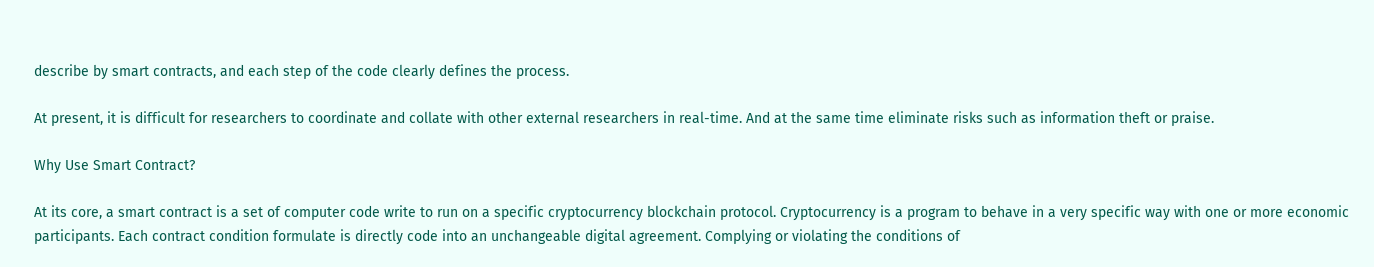describe by smart contracts, and each step of the code clearly defines the process.

At present, it is difficult for researchers to coordinate and collate with other external researchers in real-time. And at the same time eliminate risks such as information theft or praise.

Why Use Smart Contract?

At its core, a smart contract is a set of computer code write to run on a specific cryptocurrency blockchain protocol. Cryptocurrency is a program to behave in a very specific way with one or more economic participants. Each contract condition formulate is directly code into an unchangeable digital agreement. Complying or violating the conditions of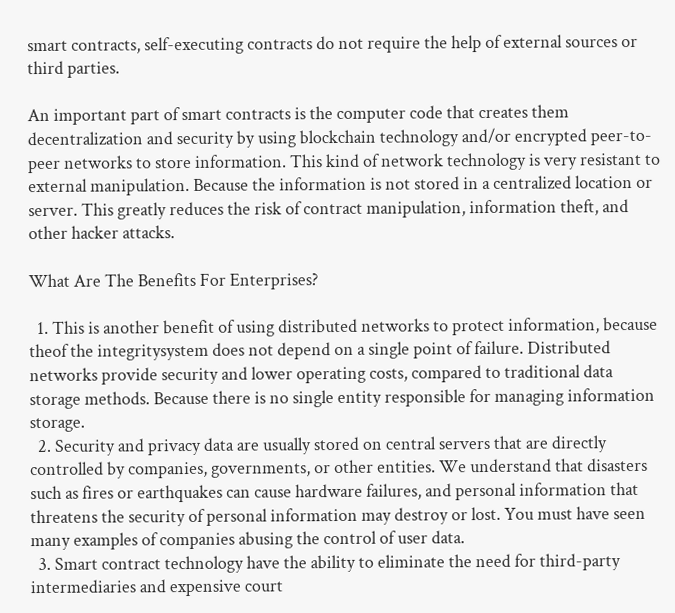smart contracts, self-executing contracts do not require the help of external sources or third parties.

An important part of smart contracts is the computer code that creates them decentralization and security by using blockchain technology and/or encrypted peer-to-peer networks to store information. This kind of network technology is very resistant to external manipulation. Because the information is not stored in a centralized location or server. This greatly reduces the risk of contract manipulation, information theft, and other hacker attacks.

What Are The Benefits For Enterprises?

  1. This is another benefit of using distributed networks to protect information, because theof the integritysystem does not depend on a single point of failure. Distributed networks provide security and lower operating costs, compared to traditional data storage methods. Because there is no single entity responsible for managing information storage.
  2. Security and privacy data are usually stored on central servers that are directly controlled by companies, governments, or other entities. We understand that disasters such as fires or earthquakes can cause hardware failures, and personal information that threatens the security of personal information may destroy or lost. You must have seen many examples of companies abusing the control of user data.
  3. Smart contract technology have the ability to eliminate the need for third-party intermediaries and expensive court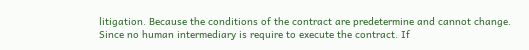litigation. Because the conditions of the contract are predetermine and cannot change. Since no human intermediary is require to execute the contract. If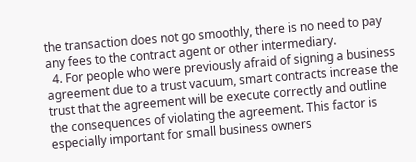the transaction does not go smoothly, there is no need to pay any fees to the contract agent or other intermediary.
  4. For people who were previously afraid of signing a business agreement due to a trust vacuum, smart contracts increase the trust that the agreement will be execute correctly and outline the consequences of violating the agreement. This factor is especially important for small business owners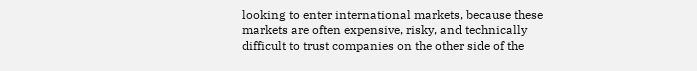looking to enter international markets, because these markets are often expensive, risky, and technically difficult to trust companies on the other side of the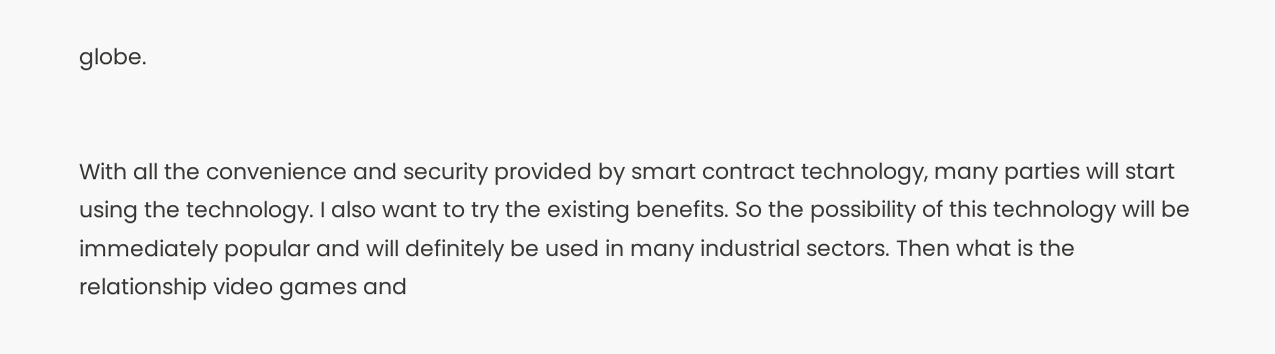globe.


With all the convenience and security provided by smart contract technology, many parties will start using the technology. I also want to try the existing benefits. So the possibility of this technology will be immediately popular and will definitely be used in many industrial sectors. Then what is the relationship video games and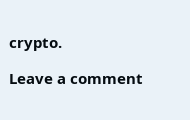crypto.

Leave a comment